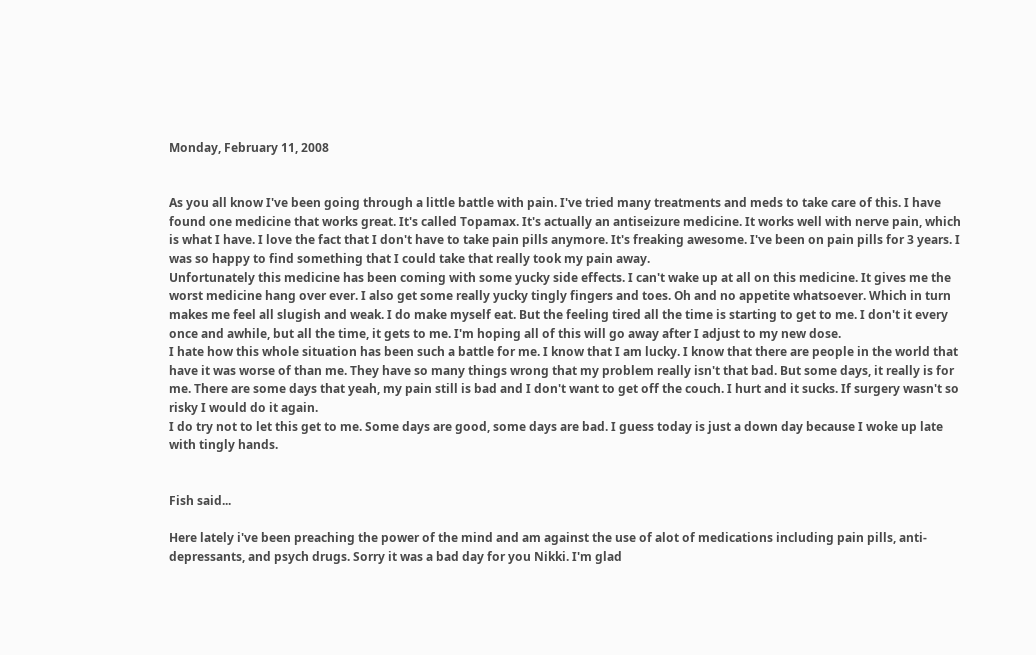Monday, February 11, 2008


As you all know I've been going through a little battle with pain. I've tried many treatments and meds to take care of this. I have found one medicine that works great. It's called Topamax. It's actually an antiseizure medicine. It works well with nerve pain, which is what I have. I love the fact that I don't have to take pain pills anymore. It's freaking awesome. I've been on pain pills for 3 years. I was so happy to find something that I could take that really took my pain away.
Unfortunately this medicine has been coming with some yucky side effects. I can't wake up at all on this medicine. It gives me the worst medicine hang over ever. I also get some really yucky tingly fingers and toes. Oh and no appetite whatsoever. Which in turn makes me feel all slugish and weak. I do make myself eat. But the feeling tired all the time is starting to get to me. I don't it every once and awhile, but all the time, it gets to me. I'm hoping all of this will go away after I adjust to my new dose.
I hate how this whole situation has been such a battle for me. I know that I am lucky. I know that there are people in the world that have it was worse of than me. They have so many things wrong that my problem really isn't that bad. But some days, it really is for me. There are some days that yeah, my pain still is bad and I don't want to get off the couch. I hurt and it sucks. If surgery wasn't so risky I would do it again.
I do try not to let this get to me. Some days are good, some days are bad. I guess today is just a down day because I woke up late with tingly hands.


Fish said...

Here lately i've been preaching the power of the mind and am against the use of alot of medications including pain pills, anti-depressants, and psych drugs. Sorry it was a bad day for you Nikki. I'm glad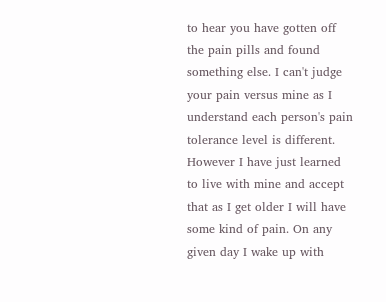to hear you have gotten off the pain pills and found something else. I can't judge your pain versus mine as I understand each person's pain tolerance level is different. However I have just learned to live with mine and accept that as I get older I will have some kind of pain. On any given day I wake up with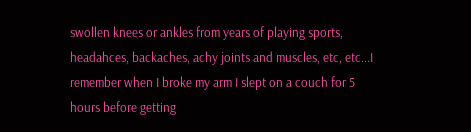swollen knees or ankles from years of playing sports, headahces, backaches, achy joints and muscles, etc, etc...I remember when I broke my arm I slept on a couch for 5 hours before getting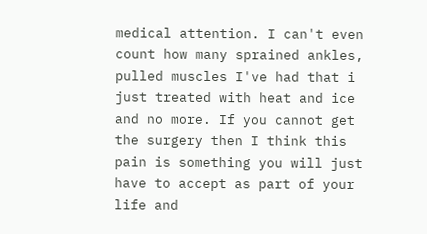medical attention. I can't even count how many sprained ankles, pulled muscles I've had that i just treated with heat and ice and no more. If you cannot get the surgery then I think this pain is something you will just have to accept as part of your life and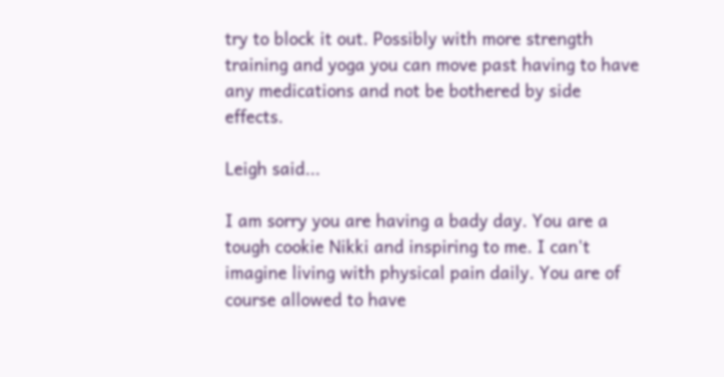try to block it out. Possibly with more strength training and yoga you can move past having to have any medications and not be bothered by side effects.

Leigh said...

I am sorry you are having a bady day. You are a tough cookie Nikki and inspiring to me. I can't imagine living with physical pain daily. You are of course allowed to have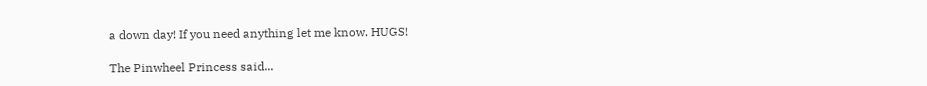a down day! If you need anything let me know. HUGS!

The Pinwheel Princess said...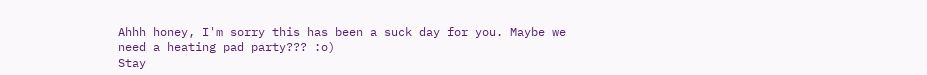Ahhh honey, I'm sorry this has been a suck day for you. Maybe we need a heating pad party??? :o)
Stay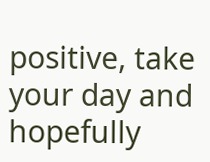positive, take your day and hopefully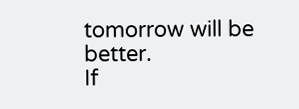tomorrow will be better.
If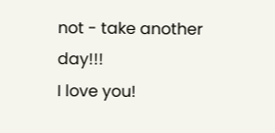not - take another day!!!
I love you!